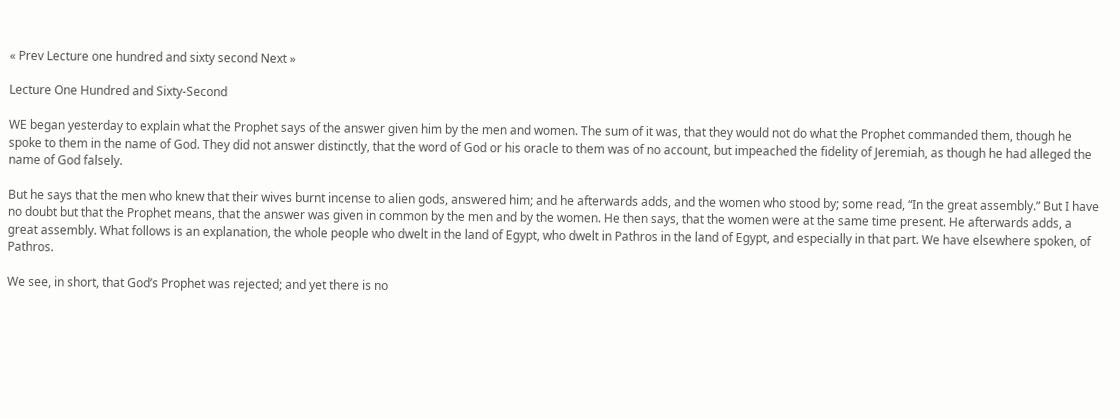« Prev Lecture one hundred and sixty second Next »

Lecture One Hundred and Sixty-Second

WE began yesterday to explain what the Prophet says of the answer given him by the men and women. The sum of it was, that they would not do what the Prophet commanded them, though he spoke to them in the name of God. They did not answer distinctly, that the word of God or his oracle to them was of no account, but impeached the fidelity of Jeremiah, as though he had alleged the name of God falsely.

But he says that the men who knew that their wives burnt incense to alien gods, answered him; and he afterwards adds, and the women who stood by; some read, “In the great assembly.” But I have no doubt but that the Prophet means, that the answer was given in common by the men and by the women. He then says, that the women were at the same time present. He afterwards adds, a great assembly. What follows is an explanation, the whole people who dwelt in the land of Egypt, who dwelt in Pathros in the land of Egypt, and especially in that part. We have elsewhere spoken, of Pathros.

We see, in short, that God’s Prophet was rejected; and yet there is no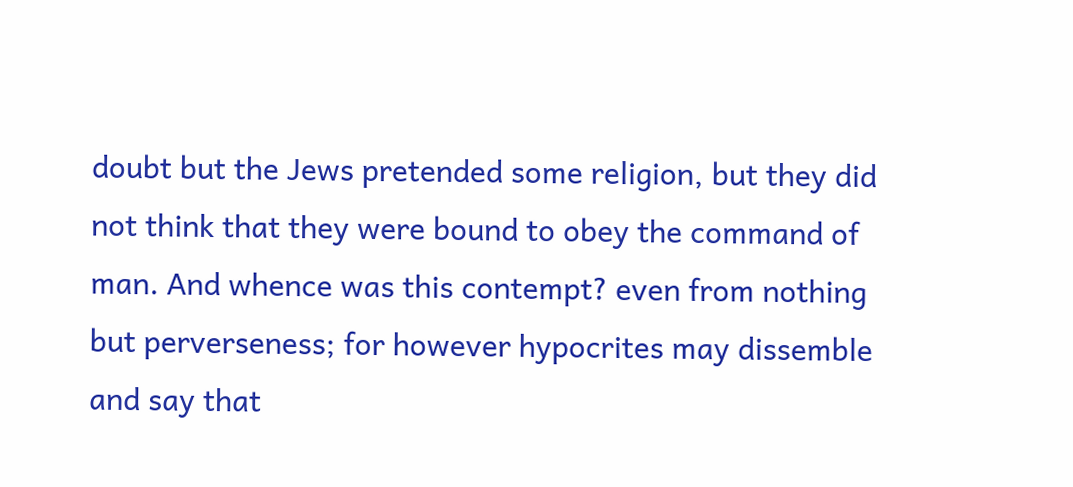doubt but the Jews pretended some religion, but they did not think that they were bound to obey the command of man. And whence was this contempt? even from nothing but perverseness; for however hypocrites may dissemble and say that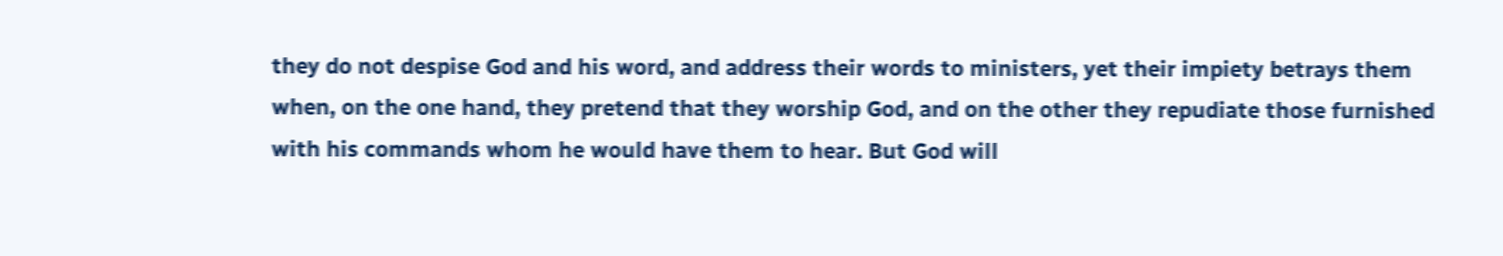they do not despise God and his word, and address their words to ministers, yet their impiety betrays them when, on the one hand, they pretend that they worship God, and on the other they repudiate those furnished with his commands whom he would have them to hear. But God will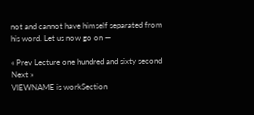not and cannot have himself separated from his word. Let us now go on —

« Prev Lecture one hundred and sixty second Next »
VIEWNAME is workSection